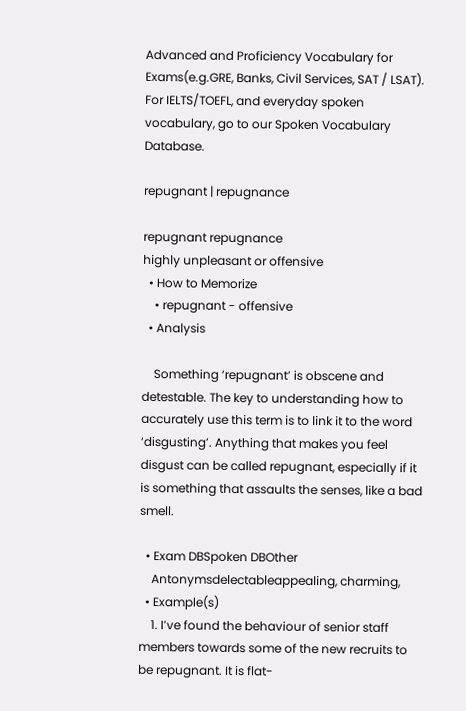Advanced and Proficiency Vocabulary for Exams(e.g.GRE, Banks, Civil Services, SAT / LSAT). For IELTS/TOEFL, and everyday spoken vocabulary, go to our Spoken Vocabulary Database.

repugnant | repugnance

repugnant repugnance
highly unpleasant or offensive
  • How to Memorize
    • repugnant - offensive
  • Analysis

    Something ‘repugnant’ is obscene and detestable. The key to understanding how to accurately use this term is to link it to the word ‘disgusting’. Anything that makes you feel disgust can be called repugnant, especially if it is something that assaults the senses, like a bad smell.

  • Exam DBSpoken DBOther
    Antonymsdelectableappealing, charming,
  • Example(s)
    1. I’ve found the behaviour of senior staff members towards some of the new recruits to be repugnant. It is flat-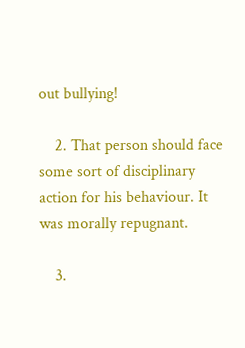out bullying!

    2. That person should face some sort of disciplinary action for his behaviour. It was morally repugnant.

    3.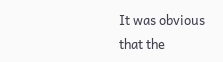It was obvious that the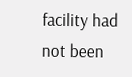facility had not been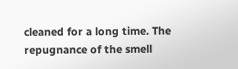cleaned for a long time. The repugnance of the smell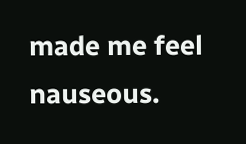made me feel nauseous.